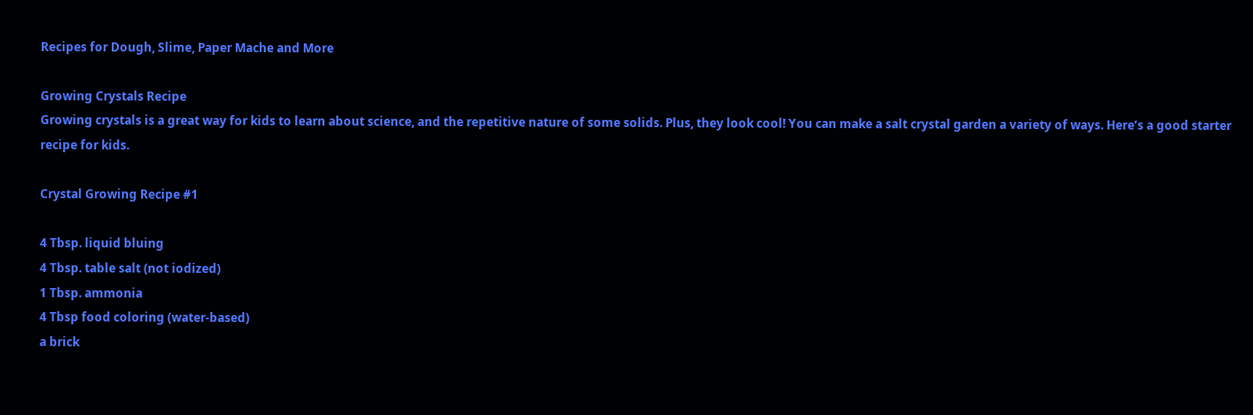Recipes for Dough, Slime, Paper Mache and More

Growing Crystals Recipe
Growing crystals is a great way for kids to learn about science, and the repetitive nature of some solids. Plus, they look cool! You can make a salt crystal garden a variety of ways. Here’s a good starter recipe for kids.

Crystal Growing Recipe #1

4 Tbsp. liquid bluing
4 Tbsp. table salt (not iodized)
1 Tbsp. ammonia
4 Tbsp food coloring (water-based)
a brick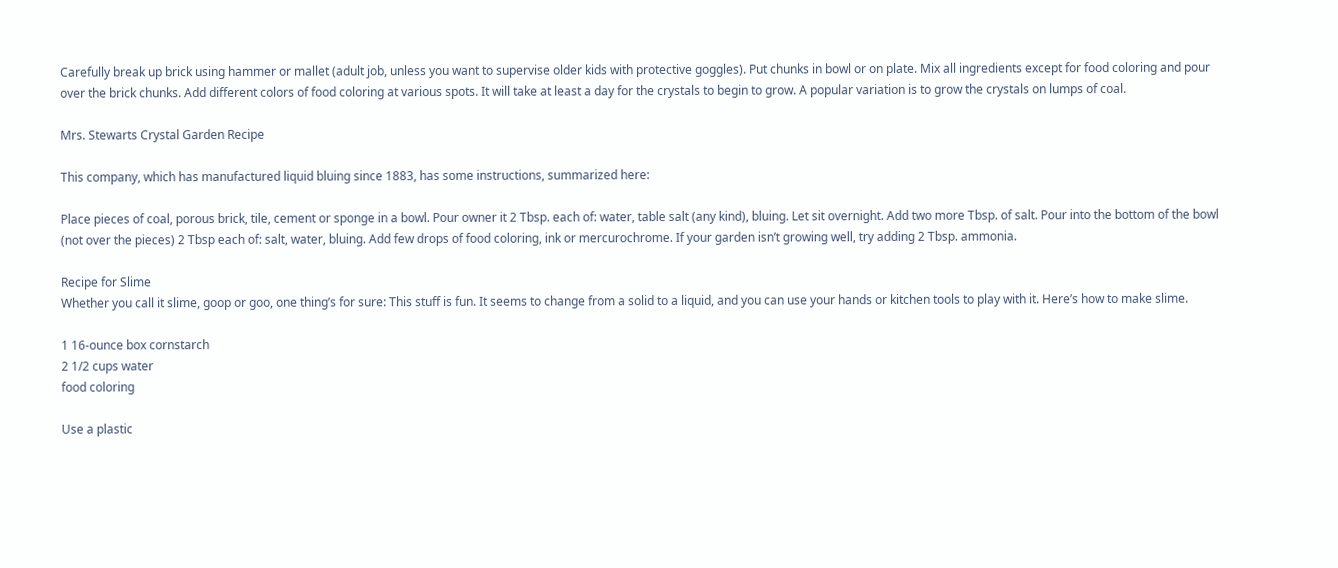Carefully break up brick using hammer or mallet (adult job, unless you want to supervise older kids with protective goggles). Put chunks in bowl or on plate. Mix all ingredients except for food coloring and pour over the brick chunks. Add different colors of food coloring at various spots. It will take at least a day for the crystals to begin to grow. A popular variation is to grow the crystals on lumps of coal.

Mrs. Stewarts Crystal Garden Recipe

This company, which has manufactured liquid bluing since 1883, has some instructions, summarized here:

Place pieces of coal, porous brick, tile, cement or sponge in a bowl. Pour owner it 2 Tbsp. each of: water, table salt (any kind), bluing. Let sit overnight. Add two more Tbsp. of salt. Pour into the bottom of the bowl (not over the pieces) 2 Tbsp each of: salt, water, bluing. Add few drops of food coloring, ink or mercurochrome. If your garden isn’t growing well, try adding 2 Tbsp. ammonia.

Recipe for Slime
Whether you call it slime, goop or goo, one thing’s for sure: This stuff is fun. It seems to change from a solid to a liquid, and you can use your hands or kitchen tools to play with it. Here’s how to make slime.

1 16-ounce box cornstarch
2 1/2 cups water
food coloring

Use a plastic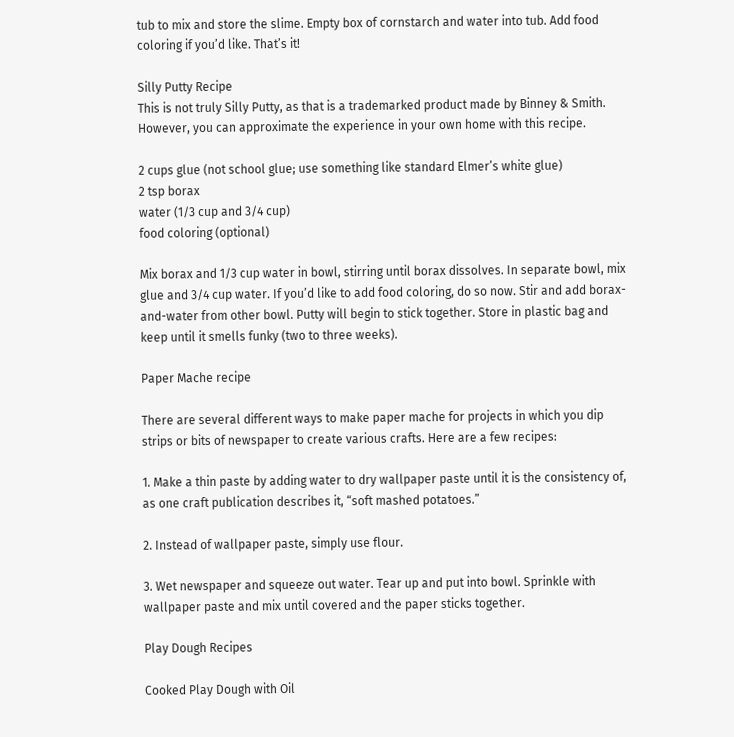tub to mix and store the slime. Empty box of cornstarch and water into tub. Add food coloring if you’d like. That’s it!

Silly Putty Recipe
This is not truly Silly Putty, as that is a trademarked product made by Binney & Smith. However, you can approximate the experience in your own home with this recipe.

2 cups glue (not school glue; use something like standard Elmer’s white glue)
2 tsp borax
water (1/3 cup and 3/4 cup)
food coloring (optional)

Mix borax and 1/3 cup water in bowl, stirring until borax dissolves. In separate bowl, mix glue and 3/4 cup water. If you’d like to add food coloring, do so now. Stir and add borax-and-water from other bowl. Putty will begin to stick together. Store in plastic bag and keep until it smells funky (two to three weeks).

Paper Mache recipe

There are several different ways to make paper mache for projects in which you dip strips or bits of newspaper to create various crafts. Here are a few recipes:

1. Make a thin paste by adding water to dry wallpaper paste until it is the consistency of, as one craft publication describes it, “soft mashed potatoes.”

2. Instead of wallpaper paste, simply use flour.

3. Wet newspaper and squeeze out water. Tear up and put into bowl. Sprinkle with wallpaper paste and mix until covered and the paper sticks together.

Play Dough Recipes

Cooked Play Dough with Oil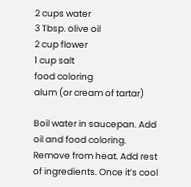2 cups water
3 Tbsp. olive oil
2 cup flower
1 cup salt
food coloring
alum (or cream of tartar)

Boil water in saucepan. Add oil and food coloring. Remove from heat. Add rest of ingredients. Once it’s cool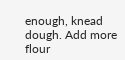enough, knead dough. Add more flour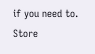if you need to. Store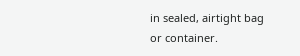in sealed, airtight bag or container.